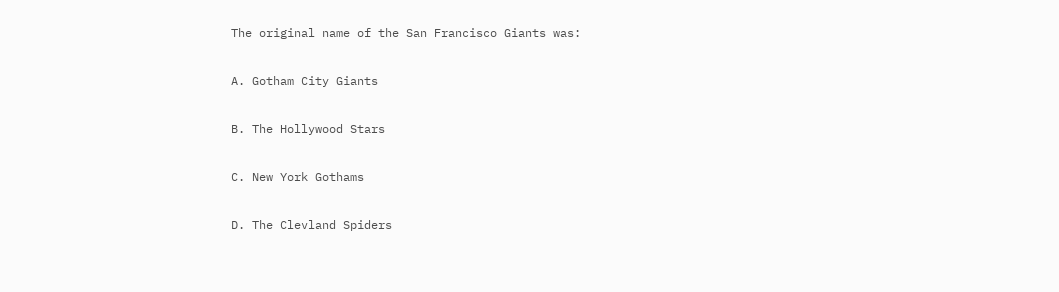The original name of the San Francisco Giants was:

A. Gotham City Giants

B. The Hollywood Stars

C. New York Gothams

D. The Clevland Spiders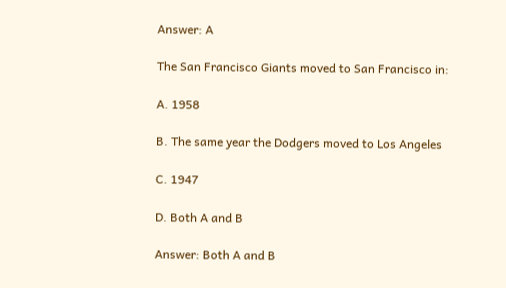Answer: A

The San Francisco Giants moved to San Francisco in:

A. 1958

B. The same year the Dodgers moved to Los Angeles

C. 1947

D. Both A and B

Answer: Both A and B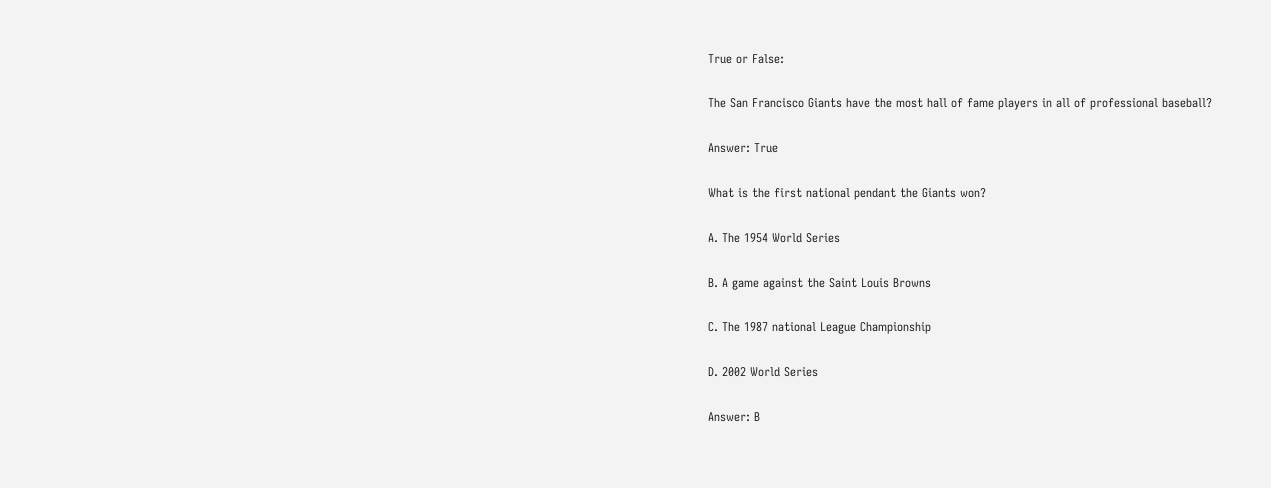True or False:

The San Francisco Giants have the most hall of fame players in all of professional baseball?

Answer: True

What is the first national pendant the Giants won?

A. The 1954 World Series

B. A game against the Saint Louis Browns

C. The 1987 national League Championship

D. 2002 World Series

Answer: B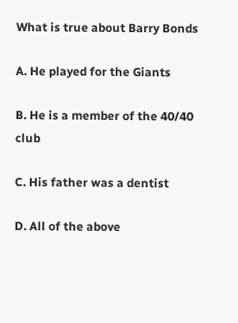What is true about Barry Bonds

A. He played for the Giants

B. He is a member of the 40/40 club

C. His father was a dentist

D. All of the above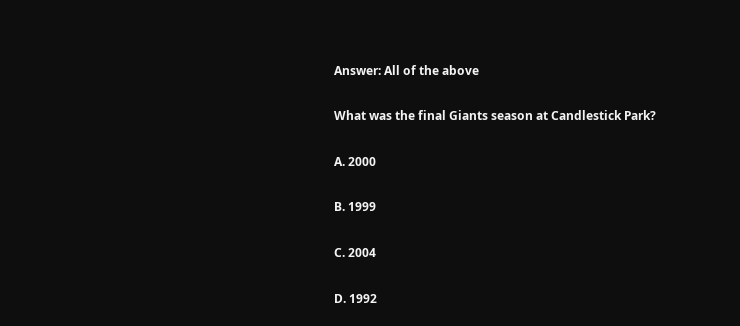Answer: All of the above

What was the final Giants season at Candlestick Park?

A. 2000

B. 1999

C. 2004

D. 1992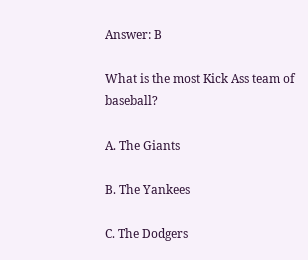Answer: B

What is the most Kick Ass team of baseball?

A. The Giants

B. The Yankees

C. The Dodgers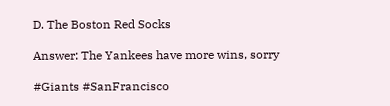D. The Boston Red Socks

Answer: The Yankees have more wins, sorry

#Giants #SanFrancisco